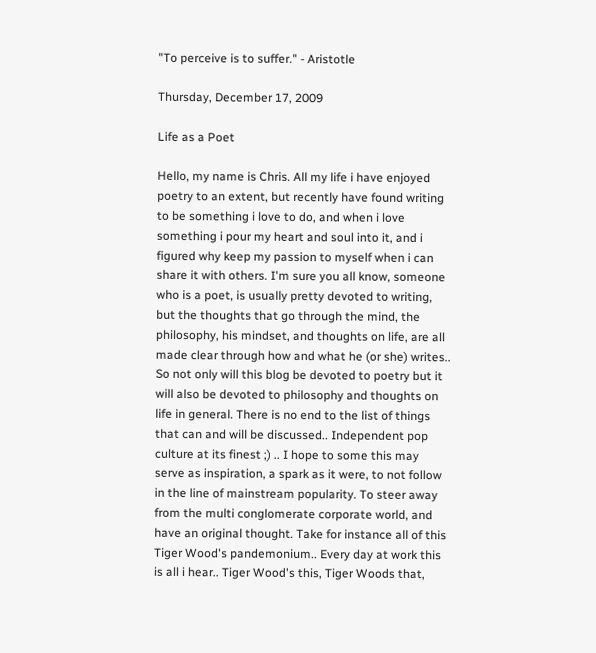"To perceive is to suffer." - Aristotle

Thursday, December 17, 2009

Life as a Poet

Hello, my name is Chris. All my life i have enjoyed poetry to an extent, but recently have found writing to be something i love to do, and when i love something i pour my heart and soul into it, and i figured why keep my passion to myself when i can share it with others. I'm sure you all know, someone who is a poet, is usually pretty devoted to writing, but the thoughts that go through the mind, the philosophy, his mindset, and thoughts on life, are all made clear through how and what he (or she) writes.. So not only will this blog be devoted to poetry but it will also be devoted to philosophy and thoughts on life in general. There is no end to the list of things that can and will be discussed.. Independent pop culture at its finest ;) .. I hope to some this may serve as inspiration, a spark as it were, to not follow in the line of mainstream popularity. To steer away from the multi conglomerate corporate world, and have an original thought. Take for instance all of this Tiger Wood's pandemonium.. Every day at work this is all i hear.. Tiger Wood's this, Tiger Woods that,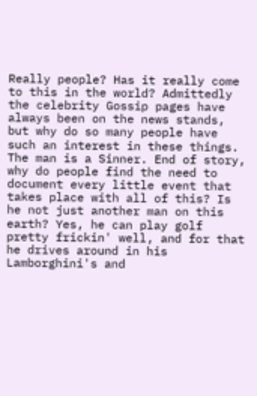Really people? Has it really come to this in the world? Admittedly the celebrity Gossip pages have always been on the news stands, but why do so many people have such an interest in these things. The man is a Sinner. End of story, why do people find the need to document every little event that takes place with all of this? Is he not just another man on this earth? Yes, he can play golf pretty frickin' well, and for that he drives around in his Lamborghini's and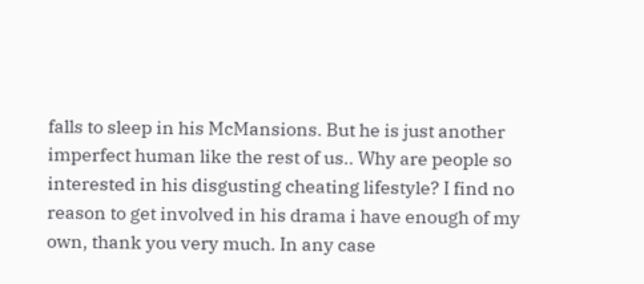falls to sleep in his McMansions. But he is just another imperfect human like the rest of us.. Why are people so interested in his disgusting cheating lifestyle? I find no reason to get involved in his drama i have enough of my own, thank you very much. In any case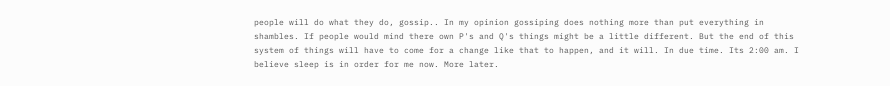people will do what they do, gossip.. In my opinion gossiping does nothing more than put everything in shambles. If people would mind there own P's and Q's things might be a little different. But the end of this system of things will have to come for a change like that to happen, and it will. In due time. Its 2:00 am. I believe sleep is in order for me now. More later.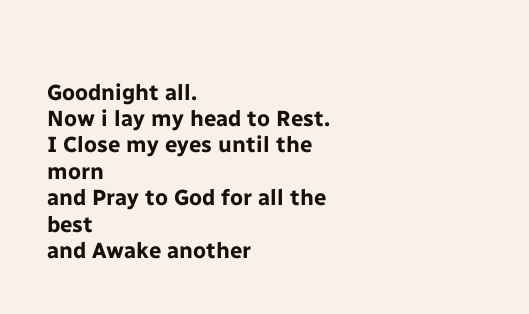Goodnight all.
Now i lay my head to Rest.
I Close my eyes until the morn
and Pray to God for all the best
and Awake another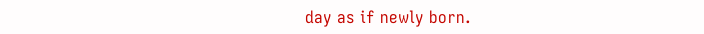day as if newly born.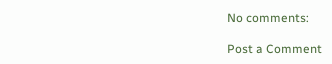No comments:

Post a Comment